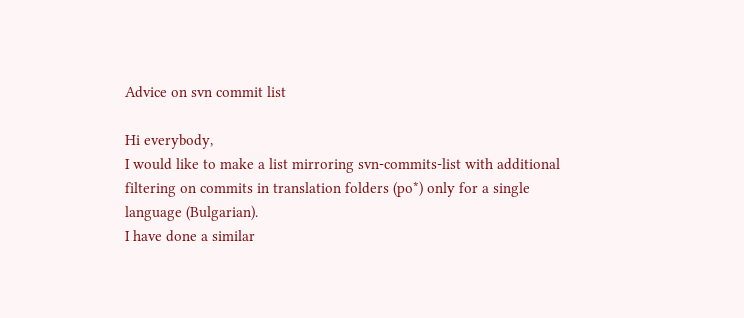Advice on svn commit list

Hi everybody,
I would like to make a list mirroring svn-commits-list with additional
filtering on commits in translation folders (po*) only for a single
language (Bulgarian).
I have done a similar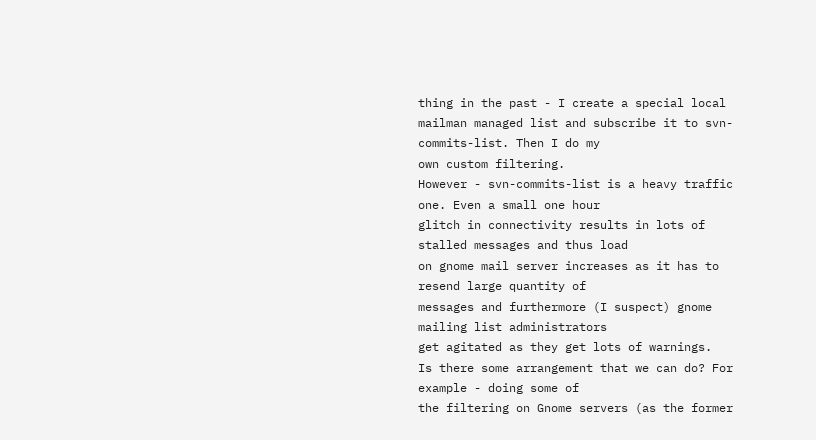thing in the past - I create a special local
mailman managed list and subscribe it to svn-commits-list. Then I do my
own custom filtering.
However - svn-commits-list is a heavy traffic one. Even a small one hour
glitch in connectivity results in lots of stalled messages and thus load
on gnome mail server increases as it has to resend large quantity of
messages and furthermore (I suspect) gnome mailing list administrators
get agitated as they get lots of warnings.
Is there some arrangement that we can do? For example - doing some of
the filtering on Gnome servers (as the former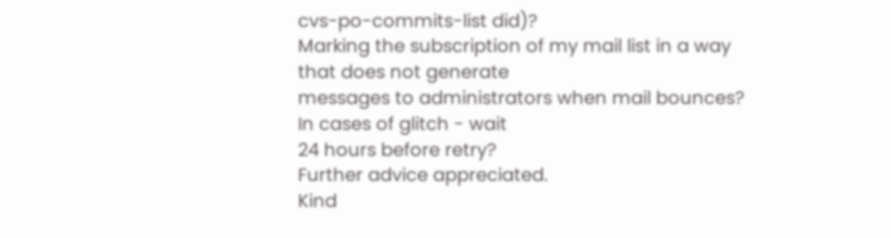cvs-po-commits-list did)?
Marking the subscription of my mail list in a way that does not generate
messages to administrators when mail bounces? In cases of glitch - wait
24 hours before retry?
Further advice appreciated.
Kind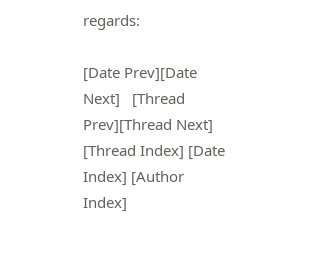regards:

[Date Prev][Date Next]   [Thread Prev][Thread Next]   [Thread Index] [Date Index] [Author Index]